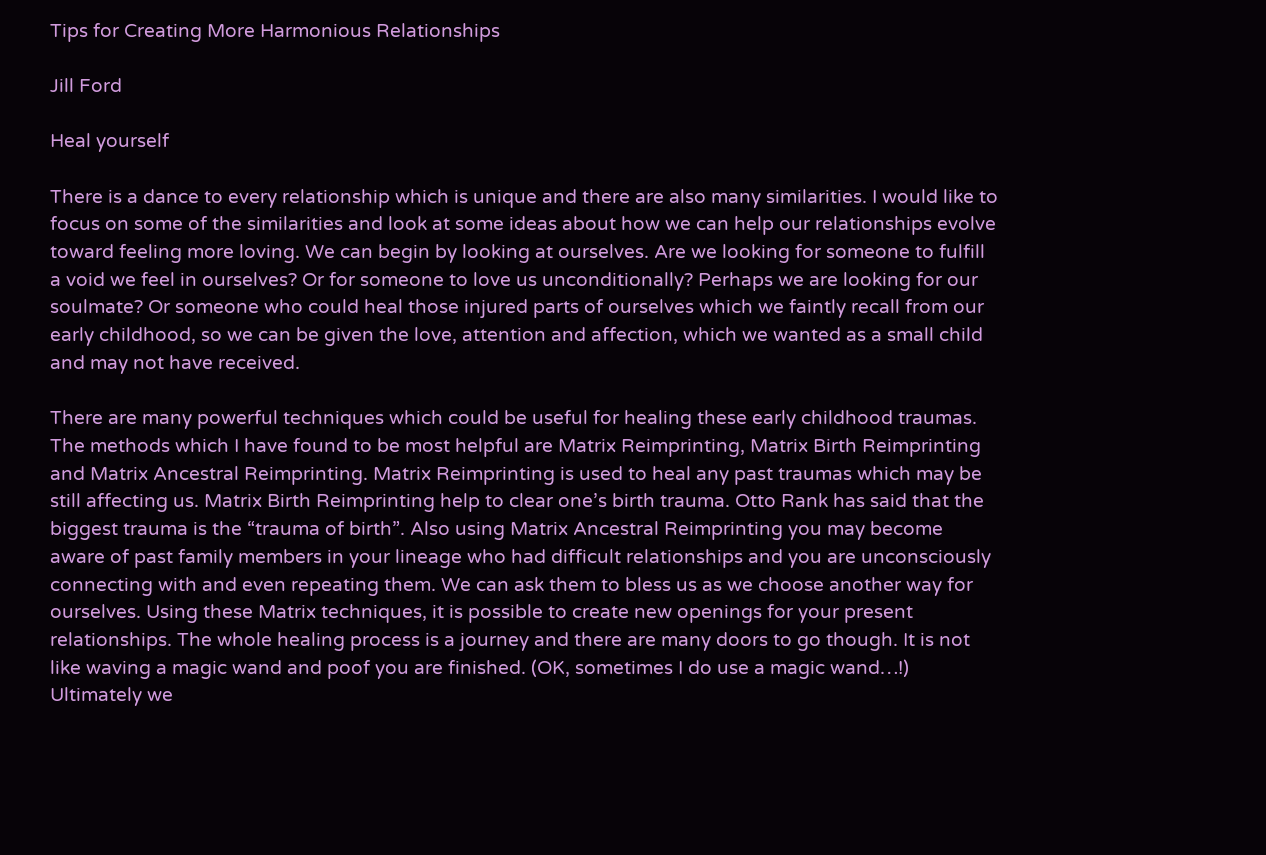Tips for Creating More Harmonious Relationships

Jill Ford

Heal yourself

There is a dance to every relationship which is unique and there are also many similarities. I would like to focus on some of the similarities and look at some ideas about how we can help our relationships evolve toward feeling more loving. We can begin by looking at ourselves. Are we looking for someone to fulfill a void we feel in ourselves? Or for someone to love us unconditionally? Perhaps we are looking for our soulmate? Or someone who could heal those injured parts of ourselves which we faintly recall from our early childhood, so we can be given the love, attention and affection, which we wanted as a small child and may not have received.

There are many powerful techniques which could be useful for healing these early childhood traumas. The methods which I have found to be most helpful are Matrix Reimprinting, Matrix Birth Reimprinting and Matrix Ancestral Reimprinting. Matrix Reimprinting is used to heal any past traumas which may be still affecting us. Matrix Birth Reimprinting help to clear one’s birth trauma. Otto Rank has said that the biggest trauma is the “trauma of birth”. Also using Matrix Ancestral Reimprinting you may become aware of past family members in your lineage who had difficult relationships and you are unconsciously connecting with and even repeating them. We can ask them to bless us as we choose another way for ourselves. Using these Matrix techniques, it is possible to create new openings for your present relationships. The whole healing process is a journey and there are many doors to go though. It is not like waving a magic wand and poof you are finished. (OK, sometimes I do use a magic wand…!) Ultimately we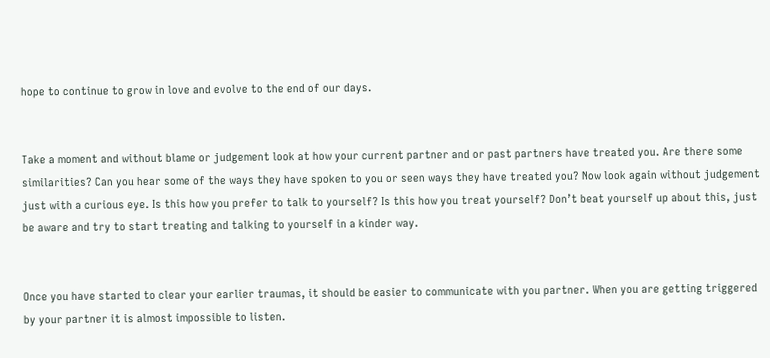hope to continue to grow in love and evolve to the end of our days.


Take a moment and without blame or judgement look at how your current partner and or past partners have treated you. Are there some similarities? Can you hear some of the ways they have spoken to you or seen ways they have treated you? Now look again without judgement just with a curious eye. Is this how you prefer to talk to yourself? Is this how you treat yourself? Don’t beat yourself up about this, just be aware and try to start treating and talking to yourself in a kinder way.


Once you have started to clear your earlier traumas, it should be easier to communicate with you partner. When you are getting triggered by your partner it is almost impossible to listen.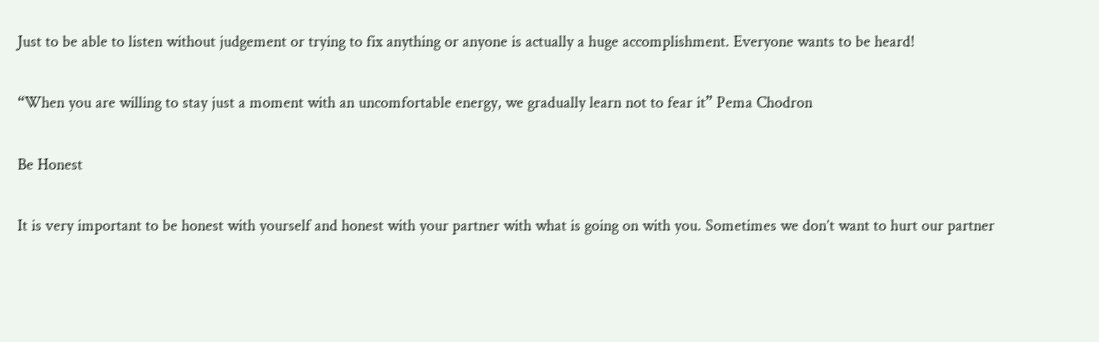Just to be able to listen without judgement or trying to fix anything or anyone is actually a huge accomplishment. Everyone wants to be heard!

“When you are willing to stay just a moment with an uncomfortable energy, we gradually learn not to fear it” Pema Chodron

Be Honest

It is very important to be honest with yourself and honest with your partner with what is going on with you. Sometimes we don’t want to hurt our partner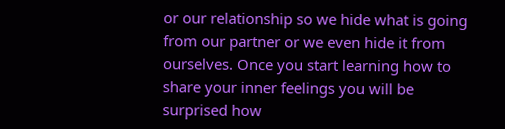or our relationship so we hide what is going from our partner or we even hide it from ourselves. Once you start learning how to share your inner feelings you will be surprised how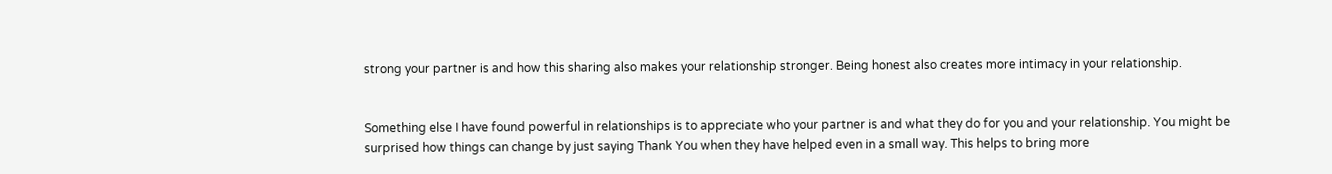strong your partner is and how this sharing also makes your relationship stronger. Being honest also creates more intimacy in your relationship.


Something else I have found powerful in relationships is to appreciate who your partner is and what they do for you and your relationship. You might be surprised how things can change by just saying Thank You when they have helped even in a small way. This helps to bring more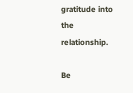gratitude into the relationship.

Be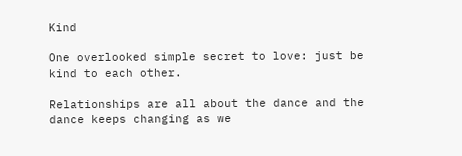Kind

One overlooked simple secret to love: just be kind to each other.

Relationships are all about the dance and the dance keeps changing as we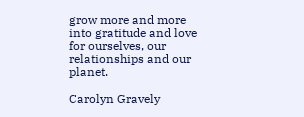grow more and more into gratitude and love for ourselves, our relationships and our planet.

Carolyn Gravely